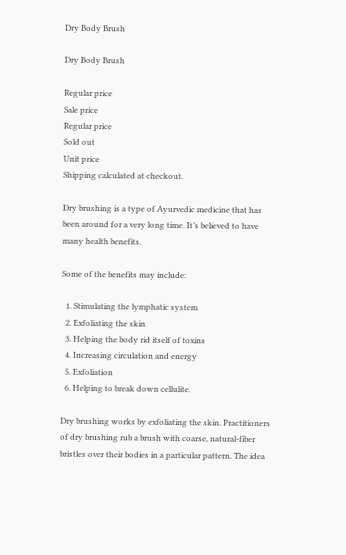Dry Body Brush

Dry Body Brush

Regular price
Sale price
Regular price
Sold out
Unit price
Shipping calculated at checkout.

Dry brushing is a type of Ayurvedic medicine that has been around for a very long time. It’s believed to have many health benefits.

Some of the benefits may include:

  1. Stimulating the lymphatic system
  2. Exfoliating the skin
  3. Helping the body rid itself of toxins
  4. Increasing circulation and energy
  5. Exfoliation
  6. Helping to break down cellulite.

Dry brushing works by exfoliating the skin. Practitioners of dry brushing rub a brush with coarse, natural-fiber bristles over their bodies in a particular pattern. The idea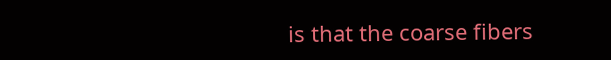is that the coarse fibers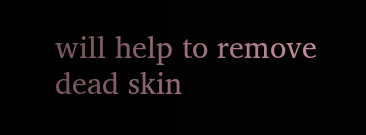will help to remove dead skin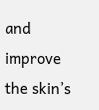and improve the skin’s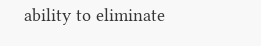ability to eliminate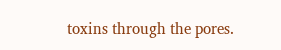toxins through the pores.